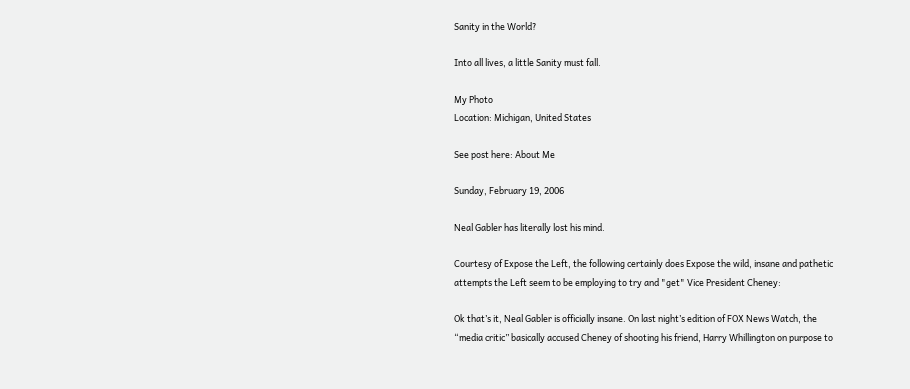Sanity in the World?

Into all lives, a little Sanity must fall.

My Photo
Location: Michigan, United States

See post here: About Me

Sunday, February 19, 2006

Neal Gabler has literally lost his mind.

Courtesy of Expose the Left, the following certainly does Expose the wild, insane and pathetic attempts the Left seem to be employing to try and "get" Vice President Cheney:

Ok that’s it, Neal Gabler is officially insane. On last night’s edition of FOX News Watch, the “media critic” basically accused Cheney of shooting his friend, Harry Whillington on purpose to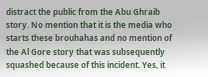distract the public from the Abu Ghraib story. No mention that it is the media who starts these brouhahas and no mention of the Al Gore story that was subsequently squashed because of this incident. Yes, it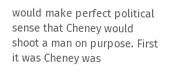would make perfect political sense that Cheney would shoot a man on purpose. First it was Cheney was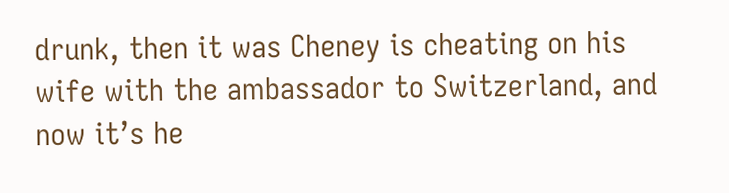drunk, then it was Cheney is cheating on his wife with the ambassador to Switzerland, and now it’s he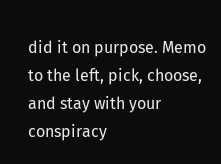did it on purpose. Memo to the left, pick, choose, and stay with your conspiracy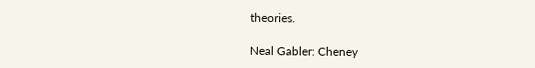theories.

Neal Gabler: Cheney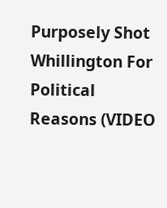Purposely Shot Whillington For Political Reasons (VIDEO